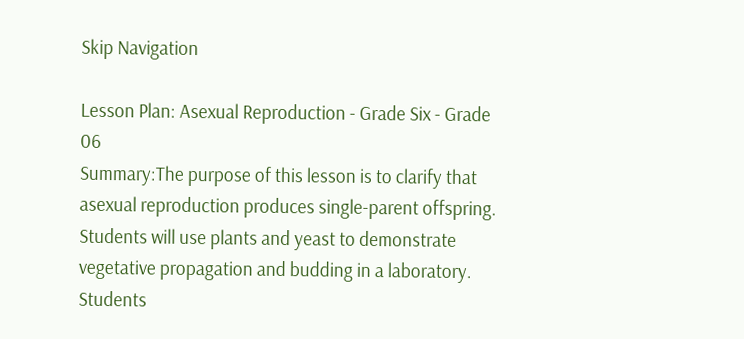Skip Navigation

Lesson Plan: Asexual Reproduction - Grade Six - Grade 06
Summary:The purpose of this lesson is to clarify that asexual reproduction produces single-parent offspring. Students will use plants and yeast to demonstrate vegetative propagation and budding in a laboratory. Students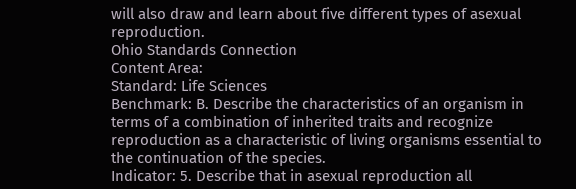will also draw and learn about five different types of asexual reproduction.
Ohio Standards Connection
Content Area:
Standard: Life Sciences
Benchmark: B. Describe the characteristics of an organism in terms of a combination of inherited traits and recognize reproduction as a characteristic of living organisms essential to the continuation of the species.
Indicator: 5. Describe that in asexual reproduction all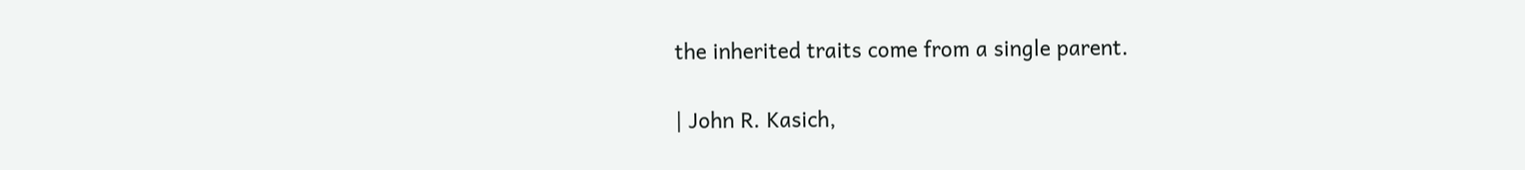the inherited traits come from a single parent.

| John R. Kasich,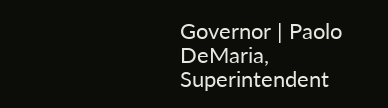Governor | Paolo DeMaria, Superintendent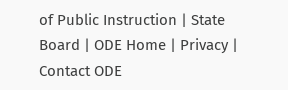of Public Instruction | State Board | ODE Home | Privacy | Contact ODE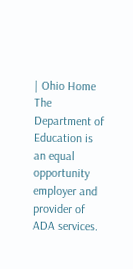| Ohio Home
The Department of Education is an equal opportunity employer and provider of ADA services.